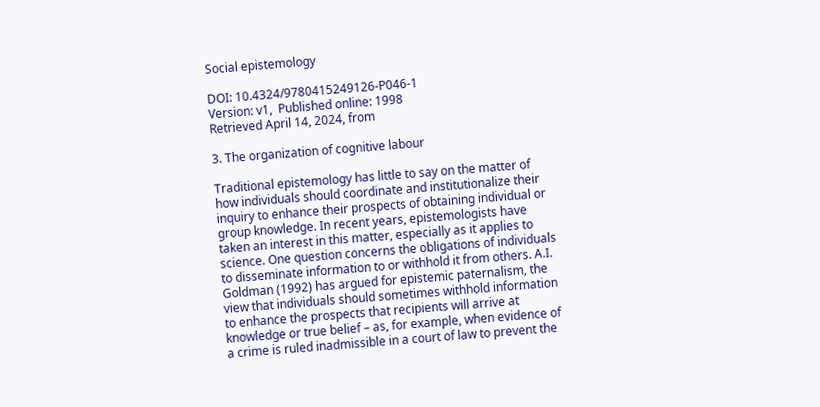Social epistemology

DOI: 10.4324/9780415249126-P046-1
Version: v1,  Published online: 1998
Retrieved April 14, 2024, from

3. The organization of cognitive labour

Traditional epistemology has little to say on the matter of how individuals should coordinate and institutionalize their inquiry to enhance their prospects of obtaining individual or group knowledge. In recent years, epistemologists have taken an interest in this matter, especially as it applies to science. One question concerns the obligations of individuals to disseminate information to or withhold it from others. A.I. Goldman (1992) has argued for epistemic paternalism, the view that individuals should sometimes withhold information to enhance the prospects that recipients will arrive at knowledge or true belief – as, for example, when evidence of a crime is ruled inadmissible in a court of law to prevent the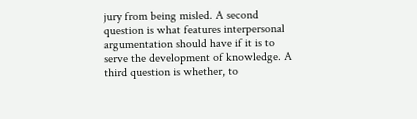jury from being misled. A second question is what features interpersonal argumentation should have if it is to serve the development of knowledge. A third question is whether, to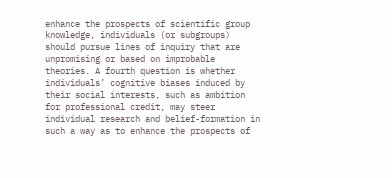enhance the prospects of scientific group knowledge, individuals (or subgroups) should pursue lines of inquiry that are unpromising or based on improbable theories. A fourth question is whether individuals’ cognitive biases induced by their social interests, such as ambition for professional credit, may steer individual research and belief-formation in such a way as to enhance the prospects of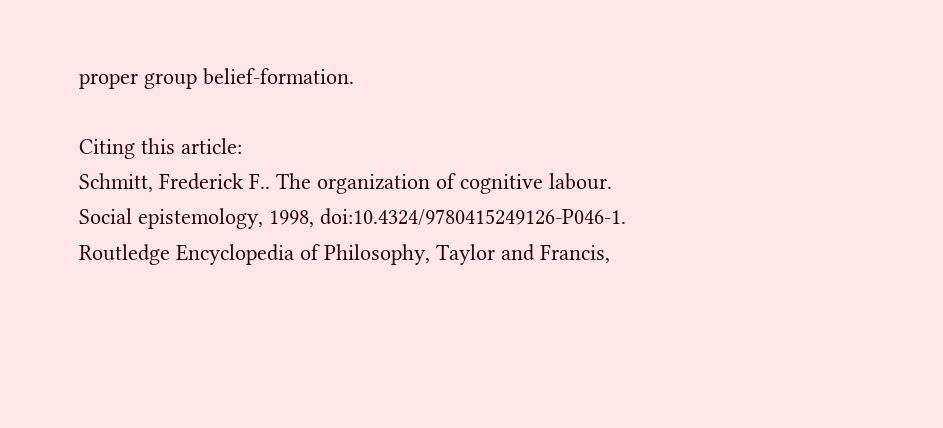proper group belief-formation.

Citing this article:
Schmitt, Frederick F.. The organization of cognitive labour. Social epistemology, 1998, doi:10.4324/9780415249126-P046-1. Routledge Encyclopedia of Philosophy, Taylor and Francis,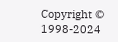Copyright © 1998-2024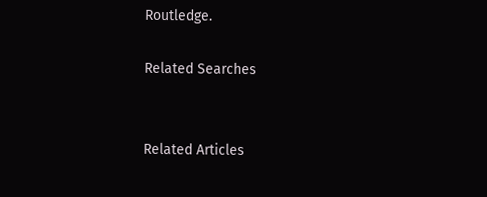Routledge.

Related Searches


Related Articles